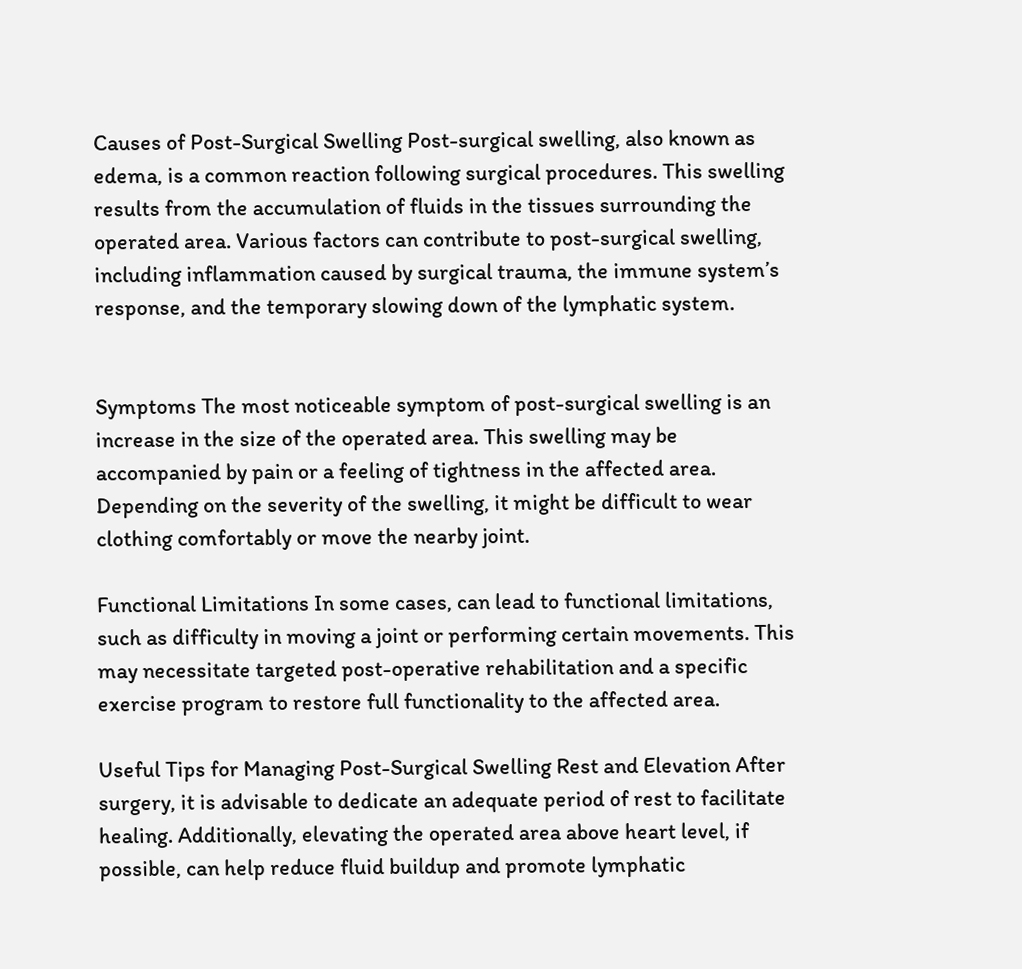Causes of Post-Surgical Swelling Post-surgical swelling, also known as edema, is a common reaction following surgical procedures. This swelling results from the accumulation of fluids in the tissues surrounding the operated area. Various factors can contribute to post-surgical swelling, including inflammation caused by surgical trauma, the immune system’s response, and the temporary slowing down of the lymphatic system.


Symptoms The most noticeable symptom of post-surgical swelling is an increase in the size of the operated area. This swelling may be accompanied by pain or a feeling of tightness in the affected area. Depending on the severity of the swelling, it might be difficult to wear clothing comfortably or move the nearby joint.

Functional Limitations In some cases, can lead to functional limitations, such as difficulty in moving a joint or performing certain movements. This may necessitate targeted post-operative rehabilitation and a specific exercise program to restore full functionality to the affected area.

Useful Tips for Managing Post-Surgical Swelling Rest and Elevation After surgery, it is advisable to dedicate an adequate period of rest to facilitate healing. Additionally, elevating the operated area above heart level, if possible, can help reduce fluid buildup and promote lymphatic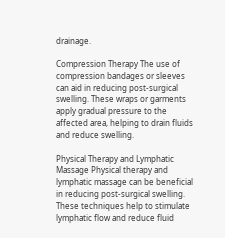drainage.

Compression Therapy The use of compression bandages or sleeves can aid in reducing post-surgical swelling. These wraps or garments apply gradual pressure to the affected area, helping to drain fluids and reduce swelling.

Physical Therapy and Lymphatic Massage Physical therapy and lymphatic massage can be beneficial in reducing post-surgical swelling. These techniques help to stimulate lymphatic flow and reduce fluid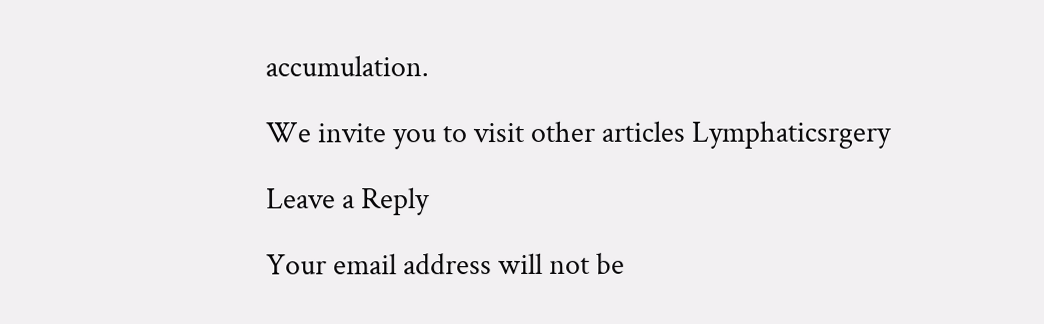accumulation.

We invite you to visit other articles Lymphaticsrgery

Leave a Reply

Your email address will not be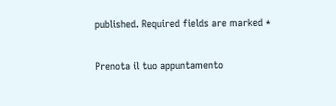published. Required fields are marked *

Prenota il tuo appuntamento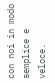con noi in modo semplice e veloce.